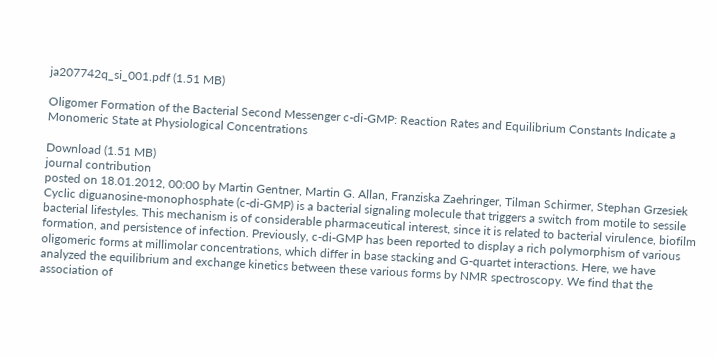ja207742q_si_001.pdf (1.51 MB)

Oligomer Formation of the Bacterial Second Messenger c-di-GMP: Reaction Rates and Equilibrium Constants Indicate a Monomeric State at Physiological Concentrations

Download (1.51 MB)
journal contribution
posted on 18.01.2012, 00:00 by Martin Gentner, Martin G. Allan, Franziska Zaehringer, Tilman Schirmer, Stephan Grzesiek
Cyclic diguanosine-monophosphate (c-di-GMP) is a bacterial signaling molecule that triggers a switch from motile to sessile bacterial lifestyles. This mechanism is of considerable pharmaceutical interest, since it is related to bacterial virulence, biofilm formation, and persistence of infection. Previously, c-di-GMP has been reported to display a rich polymorphism of various oligomeric forms at millimolar concentrations, which differ in base stacking and G-quartet interactions. Here, we have analyzed the equilibrium and exchange kinetics between these various forms by NMR spectroscopy. We find that the association of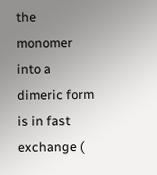the monomer into a dimeric form is in fast exchange (